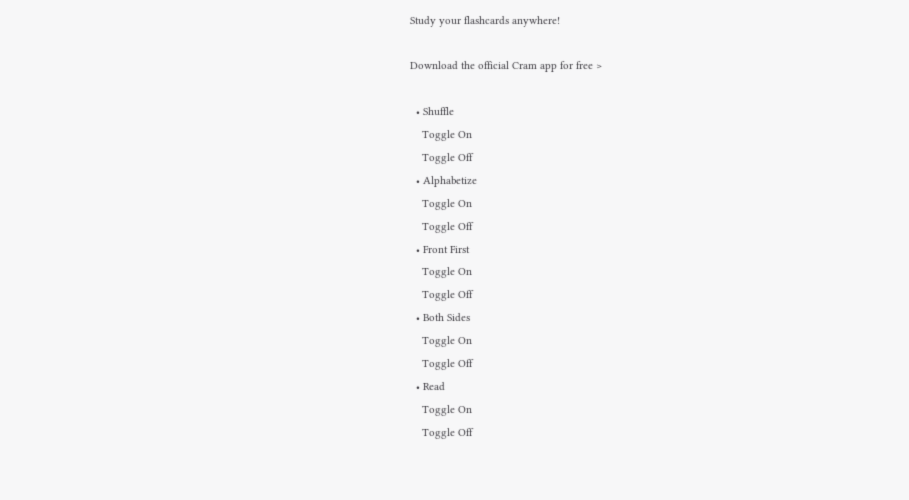Study your flashcards anywhere!

Download the official Cram app for free >

  • Shuffle
    Toggle On
    Toggle Off
  • Alphabetize
    Toggle On
    Toggle Off
  • Front First
    Toggle On
    Toggle Off
  • Both Sides
    Toggle On
    Toggle Off
  • Read
    Toggle On
    Toggle Off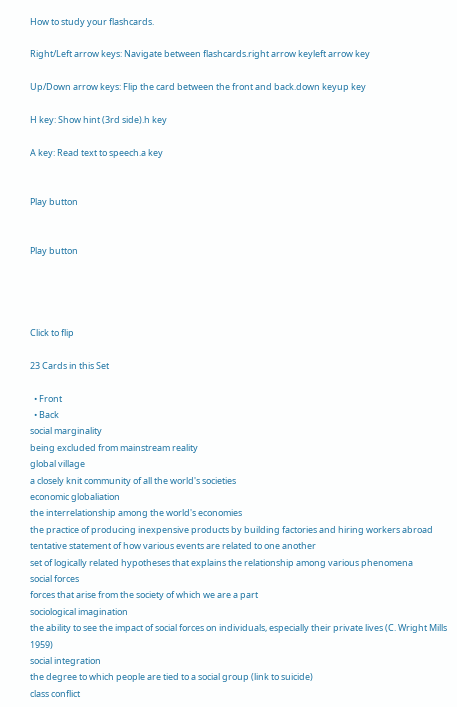How to study your flashcards.

Right/Left arrow keys: Navigate between flashcards.right arrow keyleft arrow key

Up/Down arrow keys: Flip the card between the front and back.down keyup key

H key: Show hint (3rd side).h key

A key: Read text to speech.a key


Play button


Play button




Click to flip

23 Cards in this Set

  • Front
  • Back
social marginality
being excluded from mainstream reality
global village
a closely knit community of all the world's societies
economic globaliation
the interrelationship among the world's economies
the practice of producing inexpensive products by building factories and hiring workers abroad
tentative statement of how various events are related to one another
set of logically related hypotheses that explains the relationship among various phenomena
social forces
forces that arise from the society of which we are a part
sociological imagination
the ability to see the impact of social forces on individuals, especially their private lives (C. Wright Mills 1959)
social integration
the degree to which people are tied to a social group (link to suicide)
class conflict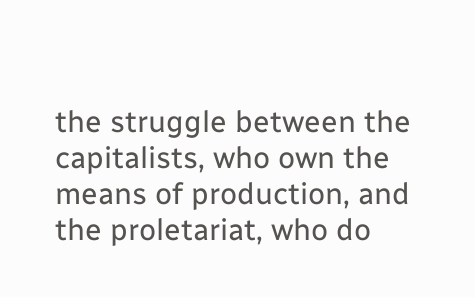the struggle between the capitalists, who own the means of production, and the proletariat, who do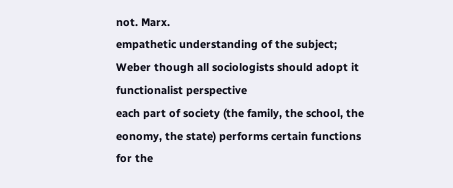not. Marx.
empathetic understanding of the subject; Weber though all sociologists should adopt it
functionalist perspective
each part of society (the family, the school, the eonomy, the state) performs certain functions for the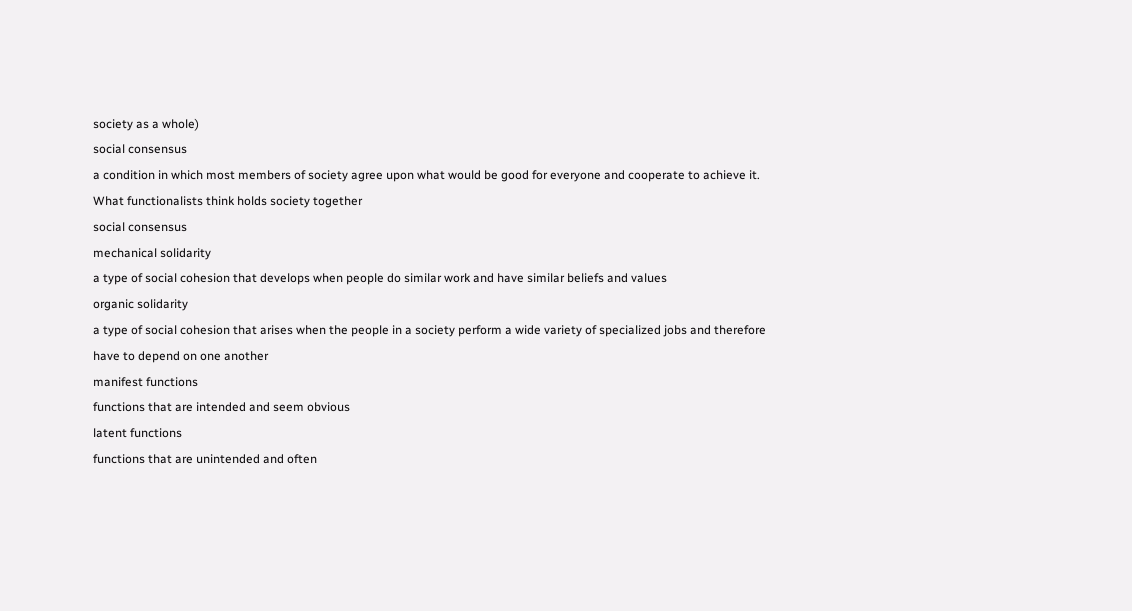society as a whole)
social consensus
a condition in which most members of society agree upon what would be good for everyone and cooperate to achieve it.
What functionalists think holds society together
social consensus
mechanical solidarity
a type of social cohesion that develops when people do similar work and have similar beliefs and values
organic solidarity
a type of social cohesion that arises when the people in a society perform a wide variety of specialized jobs and therefore have to depend on one another
manifest functions
functions that are intended and seem obvious
latent functions
functions that are unintended and often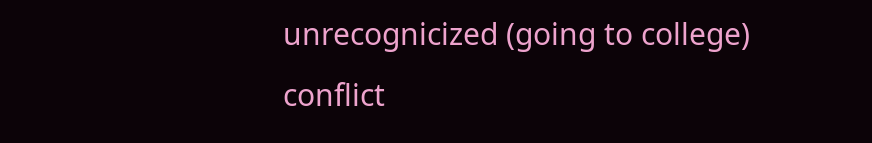unrecognicized (going to college)
conflict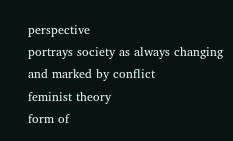perspective
portrays society as always changing and marked by conflict
feminist theory
form of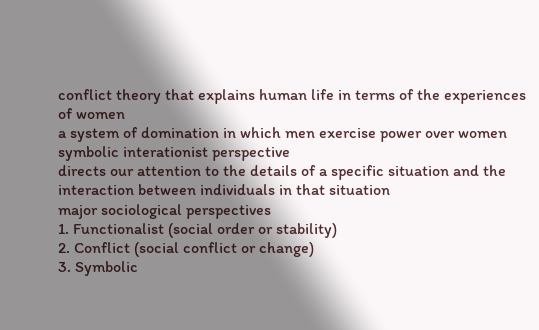conflict theory that explains human life in terms of the experiences of women
a system of domination in which men exercise power over women
symbolic interationist perspective
directs our attention to the details of a specific situation and the interaction between individuals in that situation
major sociological perspectives
1. Functionalist (social order or stability)
2. Conflict (social conflict or change)
3. Symbolic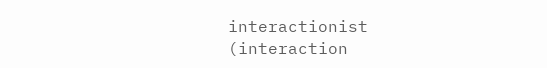interactionist (interaction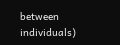between individuals)